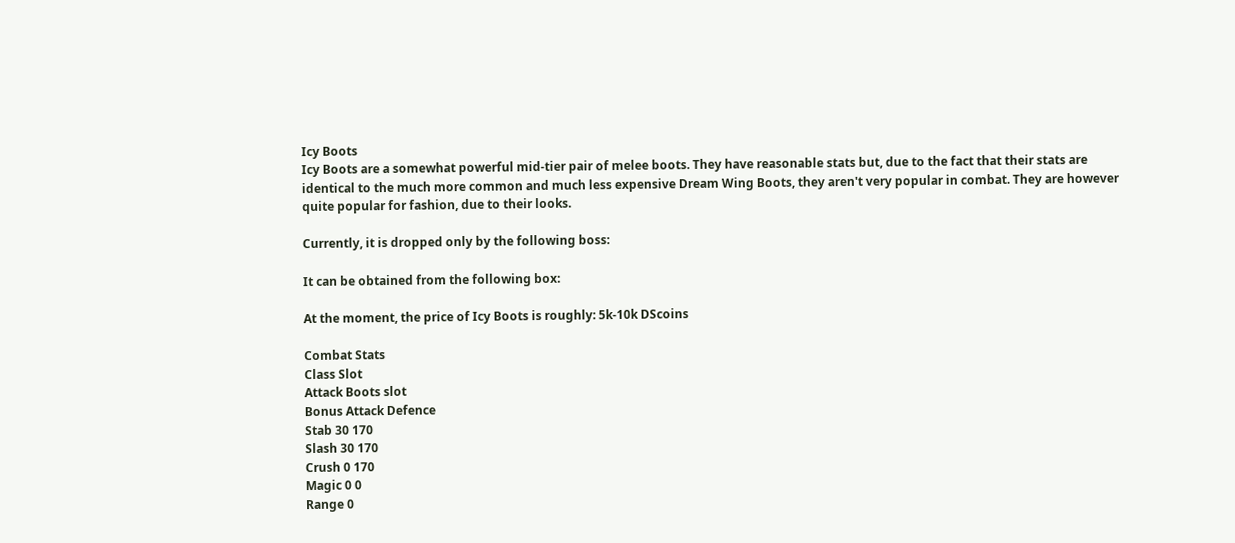Icy Boots
Icy Boots are a somewhat powerful mid-tier pair of melee boots. They have reasonable stats but, due to the fact that their stats are identical to the much more common and much less expensive Dream Wing Boots, they aren't very popular in combat. They are however quite popular for fashion, due to their looks.

Currently, it is dropped only by the following boss:

It can be obtained from the following box:

At the moment, the price of Icy Boots is roughly: 5k-10k DScoins

Combat Stats
Class Slot
Attack Boots slot
Bonus Attack Defence
Stab 30 170
Slash 30 170
Crush 0 170
Magic 0 0
Range 0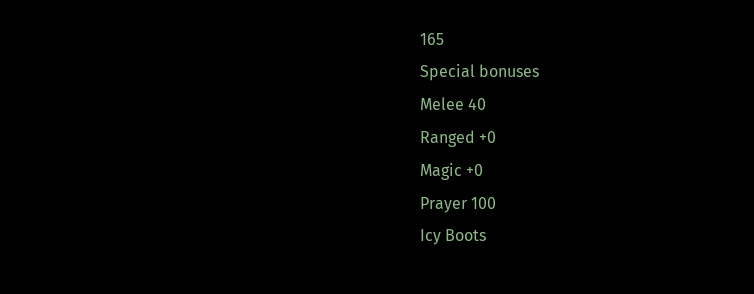165
Special bonuses
Melee 40
Ranged +0
Magic +0
Prayer 100
Icy Boots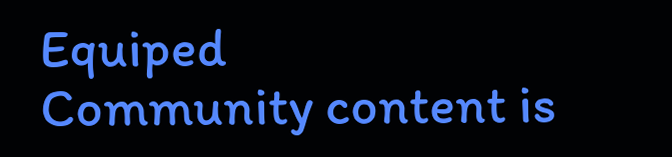Equiped
Community content is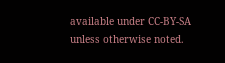available under CC-BY-SA unless otherwise noted.